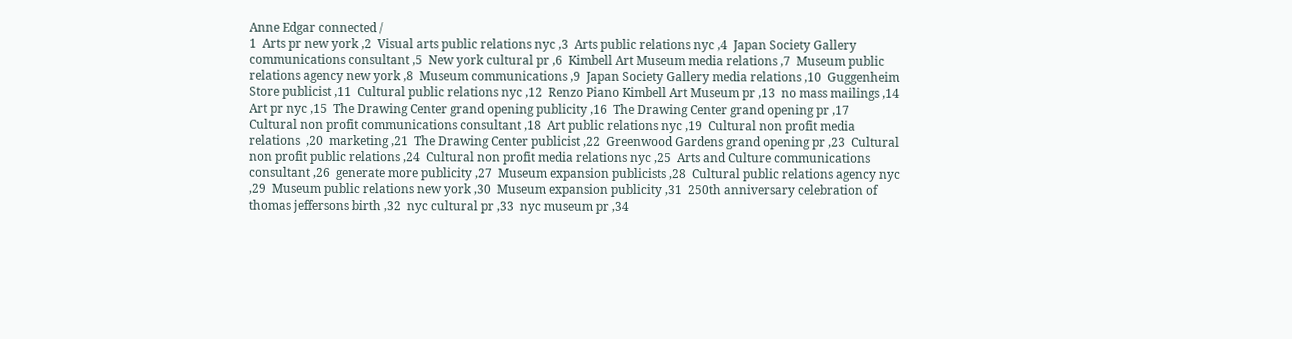Anne Edgar connected /
1  Arts pr new york ,2  Visual arts public relations nyc ,3  Arts public relations nyc ,4  Japan Society Gallery communications consultant ,5  New york cultural pr ,6  Kimbell Art Museum media relations ,7  Museum public relations agency new york ,8  Museum communications ,9  Japan Society Gallery media relations ,10  Guggenheim Store publicist ,11  Cultural public relations nyc ,12  Renzo Piano Kimbell Art Museum pr ,13  no mass mailings ,14  Art pr nyc ,15  The Drawing Center grand opening publicity ,16  The Drawing Center grand opening pr ,17  Cultural non profit communications consultant ,18  Art public relations nyc ,19  Cultural non profit media relations  ,20  marketing ,21  The Drawing Center publicist ,22  Greenwood Gardens grand opening pr ,23  Cultural non profit public relations ,24  Cultural non profit media relations nyc ,25  Arts and Culture communications consultant ,26  generate more publicity ,27  Museum expansion publicists ,28  Cultural public relations agency nyc ,29  Museum public relations new york ,30  Museum expansion publicity ,31  250th anniversary celebration of thomas jeffersons birth ,32  nyc cultural pr ,33  nyc museum pr ,34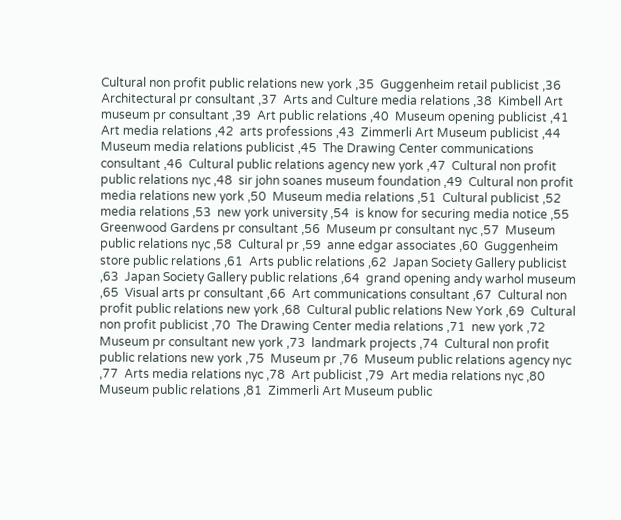Cultural non profit public relations new york ,35  Guggenheim retail publicist ,36  Architectural pr consultant ,37  Arts and Culture media relations ,38  Kimbell Art museum pr consultant ,39  Art public relations ,40  Museum opening publicist ,41  Art media relations ,42  arts professions ,43  Zimmerli Art Museum publicist ,44  Museum media relations publicist ,45  The Drawing Center communications consultant ,46  Cultural public relations agency new york ,47  Cultural non profit public relations nyc ,48  sir john soanes museum foundation ,49  Cultural non profit media relations new york ,50  Museum media relations ,51  Cultural publicist ,52  media relations ,53  new york university ,54  is know for securing media notice ,55  Greenwood Gardens pr consultant ,56  Museum pr consultant nyc ,57  Museum public relations nyc ,58  Cultural pr ,59  anne edgar associates ,60  Guggenheim store public relations ,61  Arts public relations ,62  Japan Society Gallery publicist ,63  Japan Society Gallery public relations ,64  grand opening andy warhol museum ,65  Visual arts pr consultant ,66  Art communications consultant ,67  Cultural non profit public relations new york ,68  Cultural public relations New York ,69  Cultural non profit publicist ,70  The Drawing Center media relations ,71  new york ,72  Museum pr consultant new york ,73  landmark projects ,74  Cultural non profit public relations new york ,75  Museum pr ,76  Museum public relations agency nyc ,77  Arts media relations nyc ,78  Art publicist ,79  Art media relations nyc ,80  Museum public relations ,81  Zimmerli Art Museum public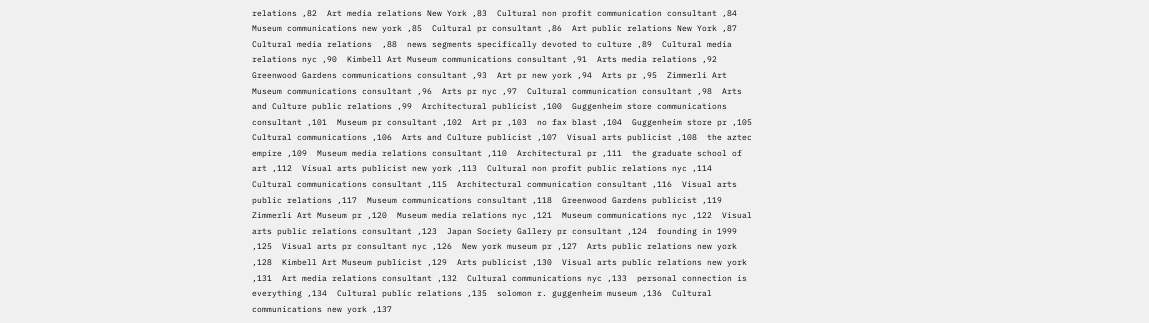relations ,82  Art media relations New York ,83  Cultural non profit communication consultant ,84  Museum communications new york ,85  Cultural pr consultant ,86  Art public relations New York ,87  Cultural media relations  ,88  news segments specifically devoted to culture ,89  Cultural media relations nyc ,90  Kimbell Art Museum communications consultant ,91  Arts media relations ,92  Greenwood Gardens communications consultant ,93  Art pr new york ,94  Arts pr ,95  Zimmerli Art Museum communications consultant ,96  Arts pr nyc ,97  Cultural communication consultant ,98  Arts and Culture public relations ,99  Architectural publicist ,100  Guggenheim store communications consultant ,101  Museum pr consultant ,102  Art pr ,103  no fax blast ,104  Guggenheim store pr ,105  Cultural communications ,106  Arts and Culture publicist ,107  Visual arts publicist ,108  the aztec empire ,109  Museum media relations consultant ,110  Architectural pr ,111  the graduate school of art ,112  Visual arts publicist new york ,113  Cultural non profit public relations nyc ,114  Cultural communications consultant ,115  Architectural communication consultant ,116  Visual arts public relations ,117  Museum communications consultant ,118  Greenwood Gardens publicist ,119  Zimmerli Art Museum pr ,120  Museum media relations nyc ,121  Museum communications nyc ,122  Visual arts public relations consultant ,123  Japan Society Gallery pr consultant ,124  founding in 1999 ,125  Visual arts pr consultant nyc ,126  New york museum pr ,127  Arts public relations new york ,128  Kimbell Art Museum publicist ,129  Arts publicist ,130  Visual arts public relations new york ,131  Art media relations consultant ,132  Cultural communications nyc ,133  personal connection is everything ,134  Cultural public relations ,135  solomon r. guggenheim museum ,136  Cultural communications new york ,137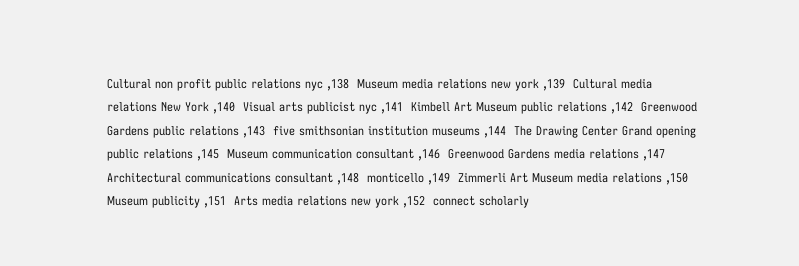Cultural non profit public relations nyc ,138  Museum media relations new york ,139  Cultural media relations New York ,140  Visual arts publicist nyc ,141  Kimbell Art Museum public relations ,142  Greenwood Gardens public relations ,143  five smithsonian institution museums ,144  The Drawing Center Grand opening public relations ,145  Museum communication consultant ,146  Greenwood Gardens media relations ,147  Architectural communications consultant ,148  monticello ,149  Zimmerli Art Museum media relations ,150  Museum publicity ,151  Arts media relations new york ,152  connect scholarly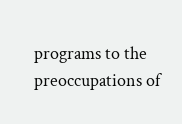programs to the preoccupations of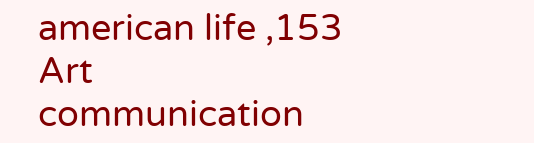american life ,153  Art communication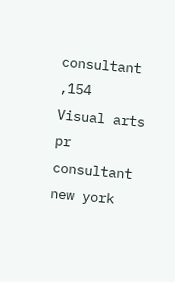consultant ,154  Visual arts pr consultant new york